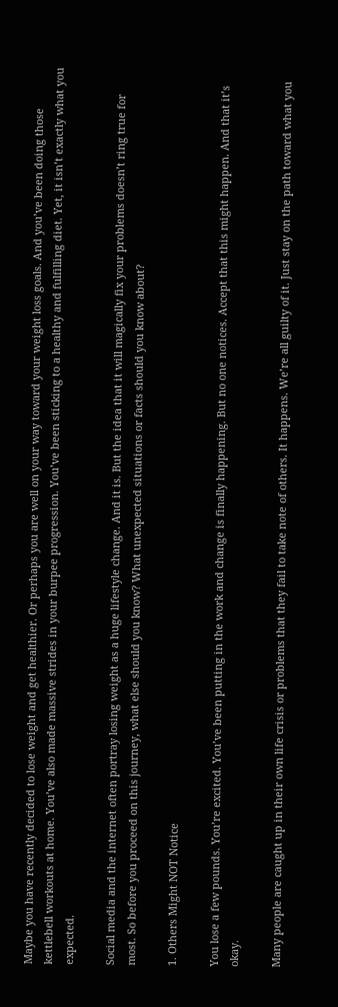Maybe you have recently decided to lose weight and get healthier. Or perhaps you are well on your way toward your weight loss goals. And you’ve been doing those kettlebell workouts at home. You’ve also made massive strides in your burpee progression. You’ve been sticking to a healthy and fulfilling diet. Yet, it isn’t exactly what you expected.

Social media and the internet often portray losing weight as a huge lifestyle change. And it is. But the idea that it will magically fix your problems doesn’t ring true for most. So before you proceed on this journey, what else should you know? What unexpected situations or facts should you know about?

1. Others Might NOT Notice

You lose a few pounds. You’re excited. You’ve been putting in the work and change is finally happening. But no one notices. Accept that this might happen. And that it’s okay.

Many people are caught up in their own life crisis or problems that they fail to take note of others. It happens. We’re all guilty of it. Just stay on the path toward what you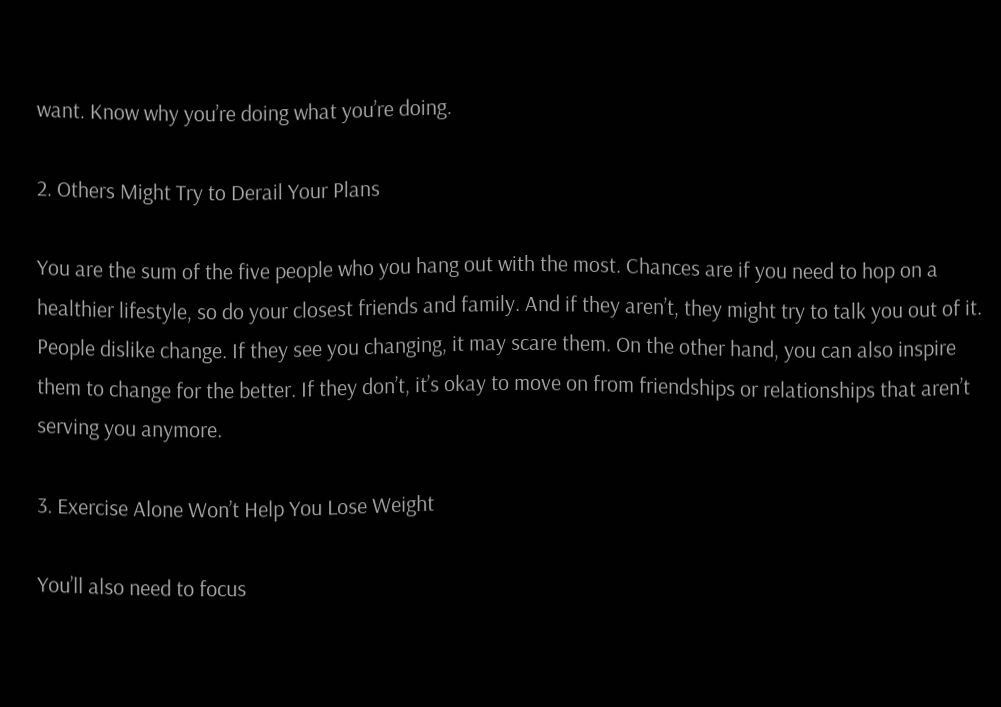want. Know why you’re doing what you’re doing.

2. Others Might Try to Derail Your Plans

You are the sum of the five people who you hang out with the most. Chances are if you need to hop on a healthier lifestyle, so do your closest friends and family. And if they aren’t, they might try to talk you out of it. People dislike change. If they see you changing, it may scare them. On the other hand, you can also inspire them to change for the better. If they don’t, it’s okay to move on from friendships or relationships that aren’t serving you anymore.

3. Exercise Alone Won’t Help You Lose Weight

You’ll also need to focus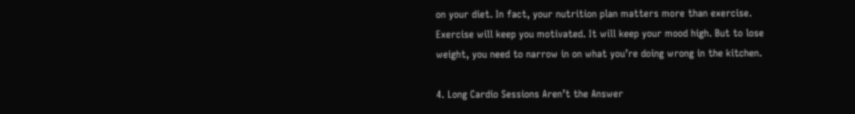on your diet. In fact, your nutrition plan matters more than exercise. Exercise will keep you motivated. It will keep your mood high. But to lose weight, you need to narrow in on what you’re doing wrong in the kitchen.

4. Long Cardio Sessions Aren’t the Answer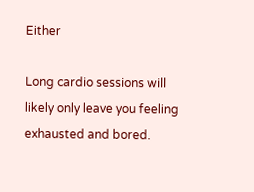Either

Long cardio sessions will likely only leave you feeling exhausted and bored.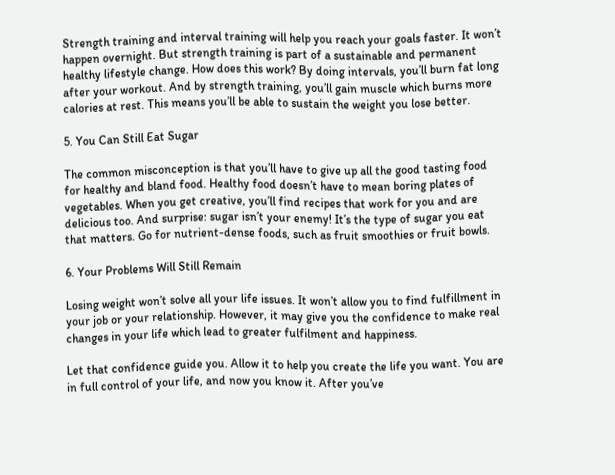Strength training and interval training will help you reach your goals faster. It won’t happen overnight. But strength training is part of a sustainable and permanent healthy lifestyle change. How does this work? By doing intervals, you’ll burn fat long after your workout. And by strength training, you’ll gain muscle which burns more calories at rest. This means you’ll be able to sustain the weight you lose better.

5. You Can Still Eat Sugar

The common misconception is that you’ll have to give up all the good tasting food for healthy and bland food. Healthy food doesn’t have to mean boring plates of vegetables. When you get creative, you’ll find recipes that work for you and are delicious too. And surprise: sugar isn’t your enemy! It’s the type of sugar you eat that matters. Go for nutrient-dense foods, such as fruit smoothies or fruit bowls.

6. Your Problems Will Still Remain

Losing weight won’t solve all your life issues. It won’t allow you to find fulfillment in your job or your relationship. However, it may give you the confidence to make real changes in your life which lead to greater fulfilment and happiness.

Let that confidence guide you. Allow it to help you create the life you want. You are in full control of your life, and now you know it. After you’ve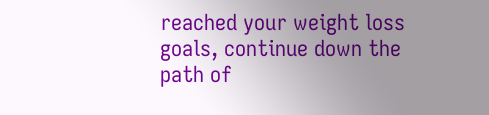reached your weight loss goals, continue down the path of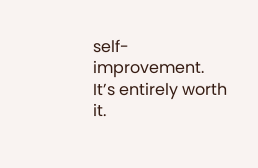self-improvement. It’s entirely worth it.